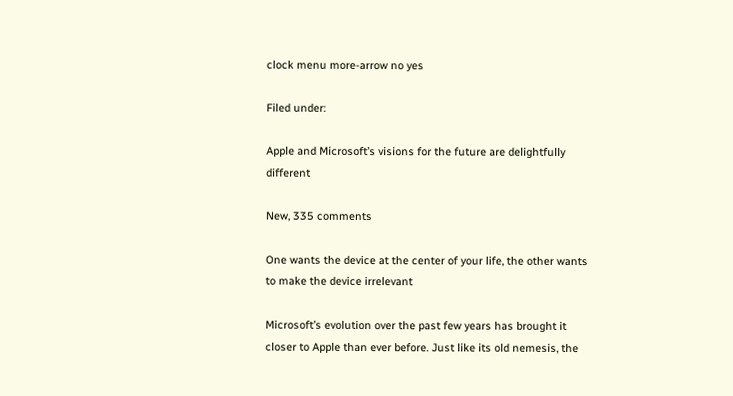clock menu more-arrow no yes

Filed under:

Apple and Microsoft’s visions for the future are delightfully different

New, 335 comments

One wants the device at the center of your life, the other wants to make the device irrelevant

Microsoft’s evolution over the past few years has brought it closer to Apple than ever before. Just like its old nemesis, the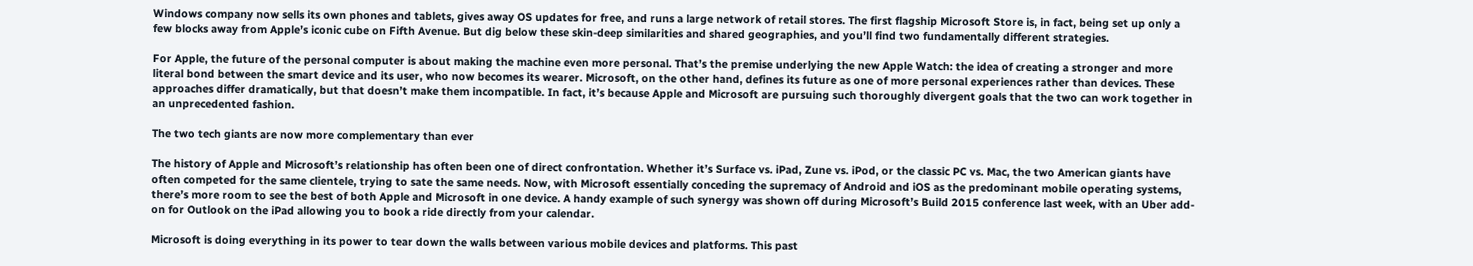Windows company now sells its own phones and tablets, gives away OS updates for free, and runs a large network of retail stores. The first flagship Microsoft Store is, in fact, being set up only a few blocks away from Apple’s iconic cube on Fifth Avenue. But dig below these skin-deep similarities and shared geographies, and you’ll find two fundamentally different strategies.

For Apple, the future of the personal computer is about making the machine even more personal. That’s the premise underlying the new Apple Watch: the idea of creating a stronger and more literal bond between the smart device and its user, who now becomes its wearer. Microsoft, on the other hand, defines its future as one of more personal experiences rather than devices. These approaches differ dramatically, but that doesn’t make them incompatible. In fact, it’s because Apple and Microsoft are pursuing such thoroughly divergent goals that the two can work together in an unprecedented fashion.

The two tech giants are now more complementary than ever

The history of Apple and Microsoft’s relationship has often been one of direct confrontation. Whether it’s Surface vs. iPad, Zune vs. iPod, or the classic PC vs. Mac, the two American giants have often competed for the same clientele, trying to sate the same needs. Now, with Microsoft essentially conceding the supremacy of Android and iOS as the predominant mobile operating systems, there’s more room to see the best of both Apple and Microsoft in one device. A handy example of such synergy was shown off during Microsoft’s Build 2015 conference last week, with an Uber add-on for Outlook on the iPad allowing you to book a ride directly from your calendar.

Microsoft is doing everything in its power to tear down the walls between various mobile devices and platforms. This past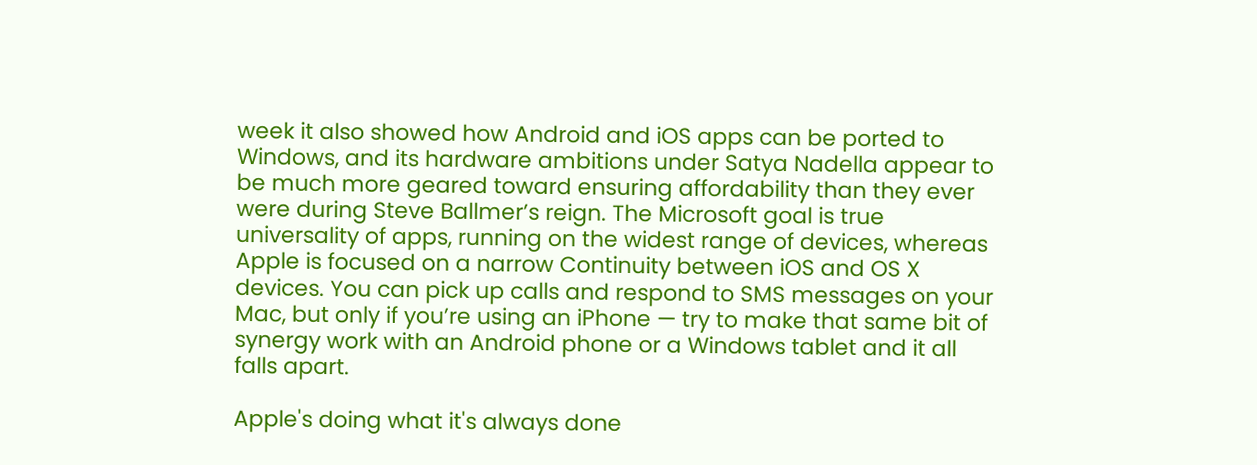week it also showed how Android and iOS apps can be ported to Windows, and its hardware ambitions under Satya Nadella appear to be much more geared toward ensuring affordability than they ever were during Steve Ballmer’s reign. The Microsoft goal is true universality of apps, running on the widest range of devices, whereas Apple is focused on a narrow Continuity between iOS and OS X devices. You can pick up calls and respond to SMS messages on your Mac, but only if you’re using an iPhone — try to make that same bit of synergy work with an Android phone or a Windows tablet and it all falls apart.

Apple's doing what it's always done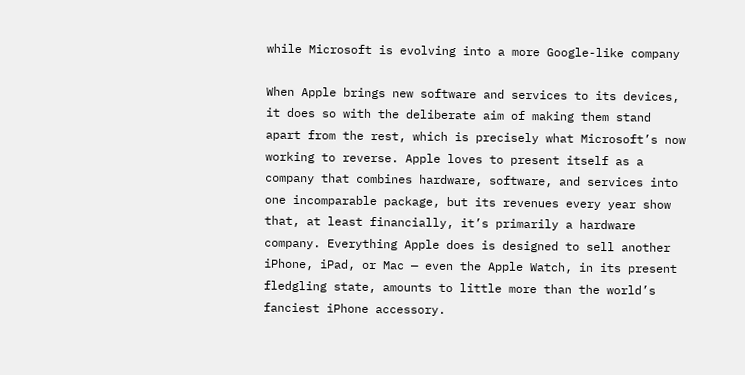while Microsoft is evolving into a more Google-like company

When Apple brings new software and services to its devices, it does so with the deliberate aim of making them stand apart from the rest, which is precisely what Microsoft’s now working to reverse. Apple loves to present itself as a company that combines hardware, software, and services into one incomparable package, but its revenues every year show that, at least financially, it’s primarily a hardware company. Everything Apple does is designed to sell another iPhone, iPad, or Mac — even the Apple Watch, in its present fledgling state, amounts to little more than the world’s fanciest iPhone accessory.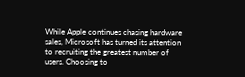While Apple continues chasing hardware sales, Microsoft has turned its attention to recruiting the greatest number of users. Choosing to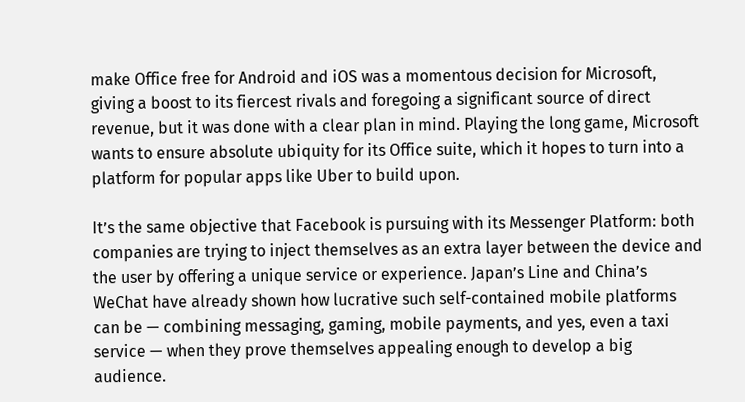make Office free for Android and iOS was a momentous decision for Microsoft, giving a boost to its fiercest rivals and foregoing a significant source of direct revenue, but it was done with a clear plan in mind. Playing the long game, Microsoft wants to ensure absolute ubiquity for its Office suite, which it hopes to turn into a platform for popular apps like Uber to build upon.

It’s the same objective that Facebook is pursuing with its Messenger Platform: both companies are trying to inject themselves as an extra layer between the device and the user by offering a unique service or experience. Japan’s Line and China’s WeChat have already shown how lucrative such self-contained mobile platforms can be — combining messaging, gaming, mobile payments, and yes, even a taxi service — when they prove themselves appealing enough to develop a big audience.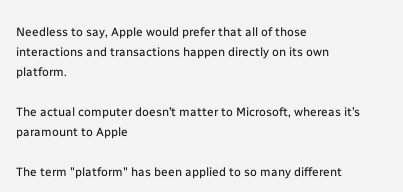Needless to say, Apple would prefer that all of those interactions and transactions happen directly on its own platform.

The actual computer doesn’t matter to Microsoft, whereas it’s paramount to Apple

The term "platform" has been applied to so many different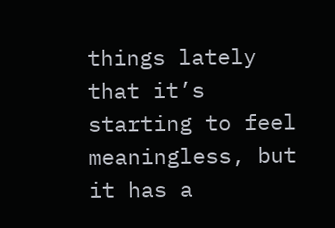things lately that it’s starting to feel meaningless, but it has a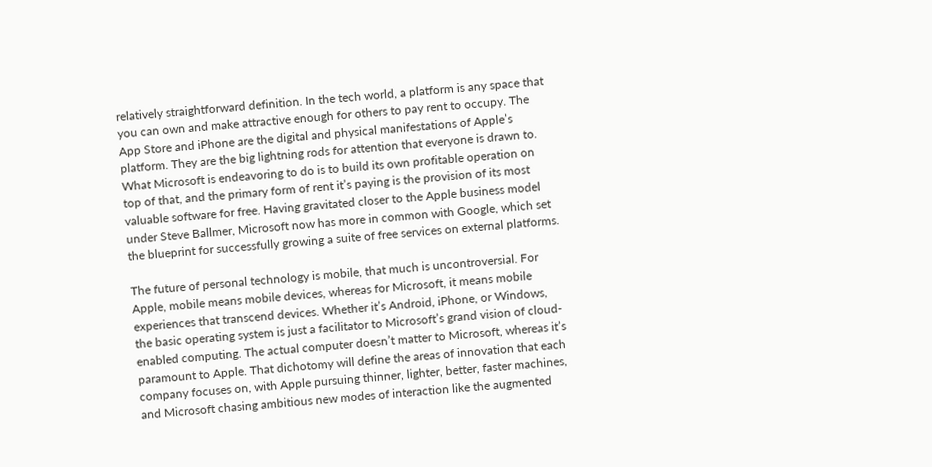relatively straightforward definition. In the tech world, a platform is any space that you can own and make attractive enough for others to pay rent to occupy. The App Store and iPhone are the digital and physical manifestations of Apple’s platform. They are the big lightning rods for attention that everyone is drawn to. What Microsoft is endeavoring to do is to build its own profitable operation on top of that, and the primary form of rent it’s paying is the provision of its most valuable software for free. Having gravitated closer to the Apple business model under Steve Ballmer, Microsoft now has more in common with Google, which set the blueprint for successfully growing a suite of free services on external platforms.

The future of personal technology is mobile, that much is uncontroversial. For Apple, mobile means mobile devices, whereas for Microsoft, it means mobile experiences that transcend devices. Whether it’s Android, iPhone, or Windows, the basic operating system is just a facilitator to Microsoft’s grand vision of cloud-enabled computing. The actual computer doesn’t matter to Microsoft, whereas it’s paramount to Apple. That dichotomy will define the areas of innovation that each company focuses on, with Apple pursuing thinner, lighter, better, faster machines, and Microsoft chasing ambitious new modes of interaction like the augmented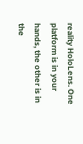reality HoloLens. One platform is in your hands, the other is in the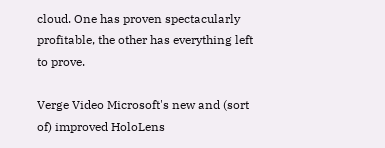cloud. One has proven spectacularly profitable, the other has everything left to prove.

Verge Video Microsoft's new and (sort of) improved HoloLens